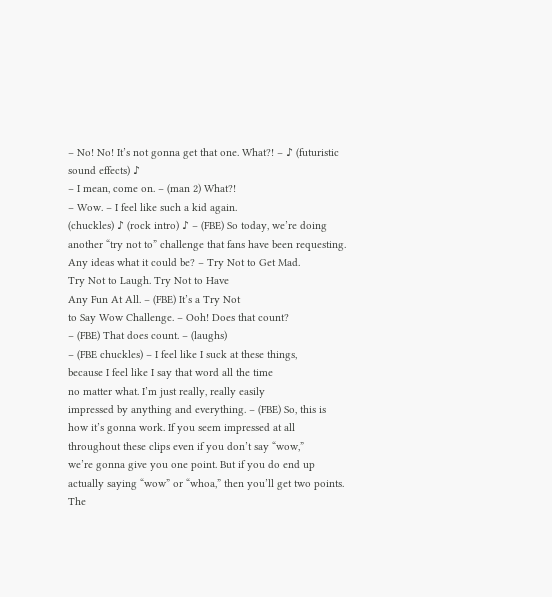– No! No! It’s not gonna get that one. What?! – ♪ (futuristic sound effects) ♪
– I mean, come on. – (man 2) What?!
– Wow. – I feel like such a kid again.
(chuckles) ♪ (rock intro) ♪ – (FBE) So today, we’re doing
another “try not to” challenge that fans have been requesting.
Any ideas what it could be? – Try Not to Get Mad.
Try Not to Laugh. Try Not to Have
Any Fun At All. – (FBE) It’s a Try Not
to Say Wow Challenge. – Ooh! Does that count?
– (FBE) That does count. – (laughs)
– (FBE chuckles) – I feel like I suck at these things,
because I feel like I say that word all the time
no matter what. I’m just really, really easily
impressed by anything and everything. – (FBE) So, this is
how it’s gonna work. If you seem impressed at all
throughout these clips even if you don’t say “wow,”
we’re gonna give you one point. But if you do end up
actually saying “wow” or “whoa,” then you’ll get two points.
The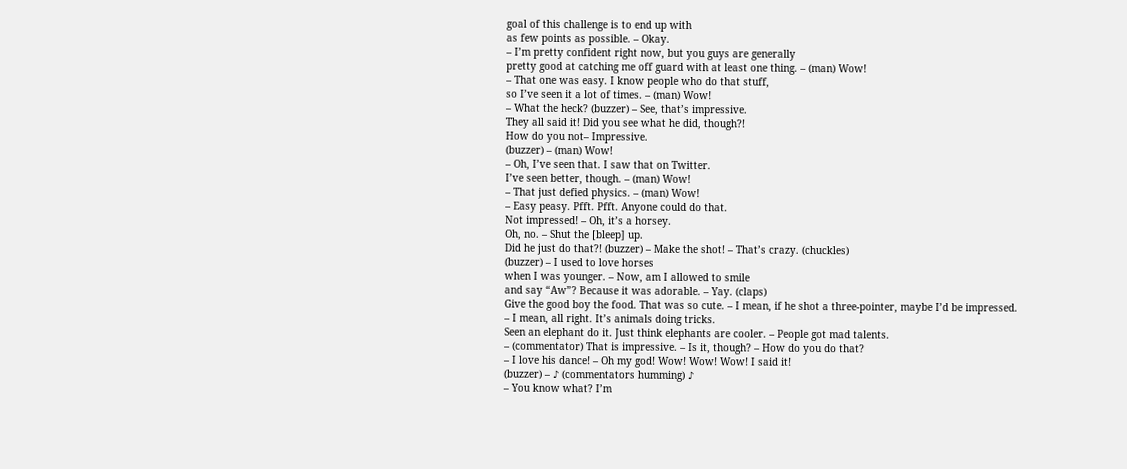goal of this challenge is to end up with
as few points as possible. – Okay.
– I’m pretty confident right now, but you guys are generally
pretty good at catching me off guard with at least one thing. – (man) Wow!
– That one was easy. I know people who do that stuff,
so I’ve seen it a lot of times. – (man) Wow!
– What the heck? (buzzer) – See, that’s impressive.
They all said it! Did you see what he did, though?!
How do you not– Impressive.
(buzzer) – (man) Wow!
– Oh, I’ve seen that. I saw that on Twitter.
I’ve seen better, though. – (man) Wow!
– That just defied physics. – (man) Wow!
– Easy peasy. Pfft. Pfft. Anyone could do that.
Not impressed! – Oh, it’s a horsey.
Oh, no. – Shut the [bleep] up.
Did he just do that?! (buzzer) – Make the shot! – That’s crazy. (chuckles)
(buzzer) – I used to love horses
when I was younger. – Now, am I allowed to smile
and say “Aw”? Because it was adorable. – Yay. (claps)
Give the good boy the food. That was so cute. – I mean, if he shot a three-pointer, maybe I’d be impressed.
– I mean, all right. It’s animals doing tricks.
Seen an elephant do it. Just think elephants are cooler. – People got mad talents.
– (commentator) That is impressive. – Is it, though? – How do you do that?
– I love his dance! – Oh my god! Wow! Wow! Wow! I said it!
(buzzer) – ♪ (commentators humming) ♪
– You know what? I’m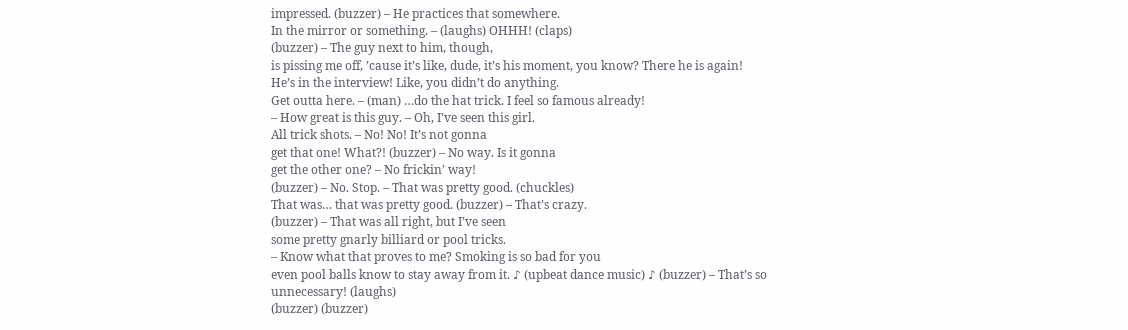impressed. (buzzer) – He practices that somewhere.
In the mirror or something. – (laughs) OHHH! (claps)
(buzzer) – The guy next to him, though,
is pissing me off, ’cause it’s like, dude, it’s his moment, you know? There he is again!
He’s in the interview! Like, you didn’t do anything.
Get outta here. – (man) …do the hat trick. I feel so famous already!
– How great is this guy. – Oh, I’ve seen this girl.
All trick shots. – No! No! It’s not gonna
get that one! What?! (buzzer) – No way. Is it gonna
get the other one? – No frickin’ way!
(buzzer) – No. Stop. – That was pretty good. (chuckles)
That was… that was pretty good. (buzzer) – That’s crazy.
(buzzer) – That was all right, but I’ve seen
some pretty gnarly billiard or pool tricks.
– Know what that proves to me? Smoking is so bad for you
even pool balls know to stay away from it. ♪ (upbeat dance music) ♪ (buzzer) – That’s so unnecessary! (laughs)
(buzzer) (buzzer)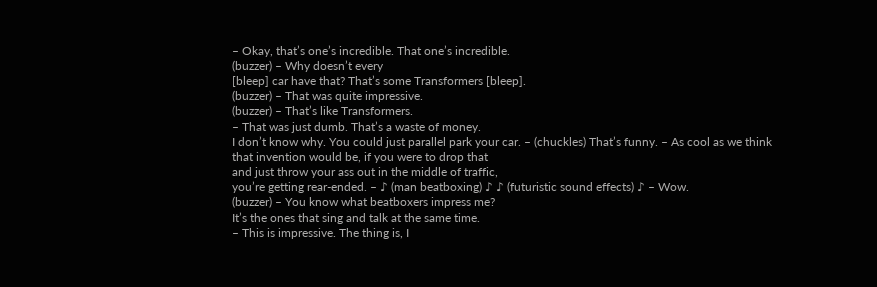– Okay, that’s one’s incredible. That one’s incredible.
(buzzer) – Why doesn’t every
[bleep] car have that? That’s some Transformers [bleep].
(buzzer) – That was quite impressive.
(buzzer) – That’s like Transformers.
– That was just dumb. That’s a waste of money.
I don’t know why. You could just parallel park your car. – (chuckles) That’s funny. – As cool as we think
that invention would be, if you were to drop that
and just throw your ass out in the middle of traffic,
you’re getting rear-ended. – ♪ (man beatboxing) ♪ ♪ (futuristic sound effects) ♪ – Wow.
(buzzer) – You know what beatboxers impress me?
It’s the ones that sing and talk at the same time.
– This is impressive. The thing is, I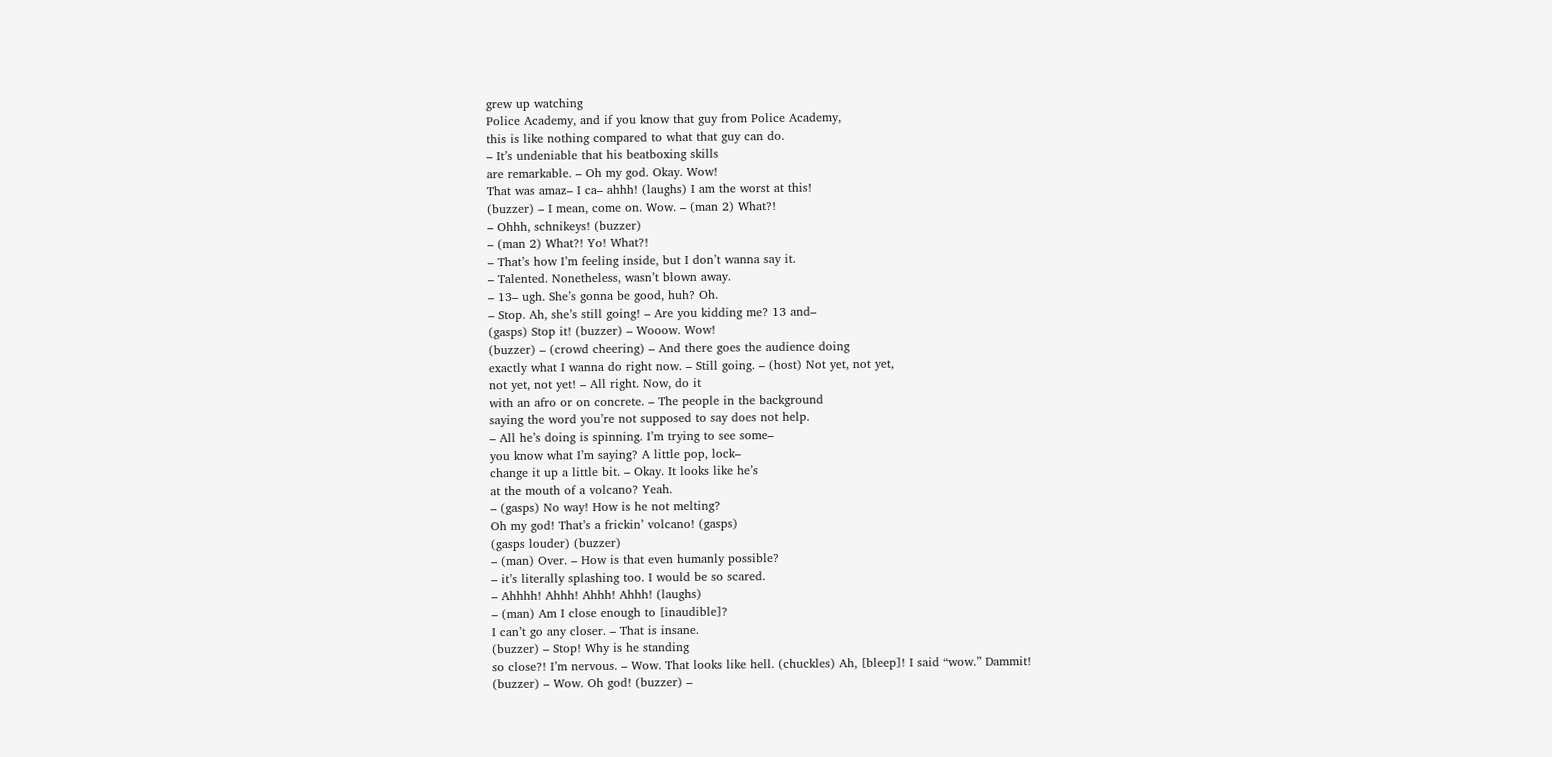grew up watching
Police Academy, and if you know that guy from Police Academy,
this is like nothing compared to what that guy can do.
– It’s undeniable that his beatboxing skills
are remarkable. – Oh my god. Okay. Wow!
That was amaz– I ca– ahhh! (laughs) I am the worst at this!
(buzzer) – I mean, come on. Wow. – (man 2) What?!
– Ohhh, schnikeys! (buzzer)
– (man 2) What?! Yo! What?!
– That’s how I’m feeling inside, but I don’t wanna say it.
– Talented. Nonetheless, wasn’t blown away.
– 13– ugh. She’s gonna be good, huh? Oh.
– Stop. Ah, she’s still going! – Are you kidding me? 13 and–
(gasps) Stop it! (buzzer) – Wooow. Wow!
(buzzer) – (crowd cheering) – And there goes the audience doing
exactly what I wanna do right now. – Still going. – (host) Not yet, not yet,
not yet, not yet! – All right. Now, do it
with an afro or on concrete. – The people in the background
saying the word you’re not supposed to say does not help.
– All he’s doing is spinning. I’m trying to see some–
you know what I’m saying? A little pop, lock–
change it up a little bit. – Okay. It looks like he’s
at the mouth of a volcano? Yeah.
– (gasps) No way! How is he not melting?
Oh my god! That’s a frickin’ volcano! (gasps)
(gasps louder) (buzzer)
– (man) Over. – How is that even humanly possible?
– it’s literally splashing too. I would be so scared.
– Ahhhh! Ahhh! Ahhh! Ahhh! (laughs)
– (man) Am I close enough to [inaudible]?
I can’t go any closer. – That is insane.
(buzzer) – Stop! Why is he standing
so close?! I’m nervous. – Wow. That looks like hell. (chuckles) Ah, [bleep]! I said “wow.” Dammit!
(buzzer) – Wow. Oh god! (buzzer) –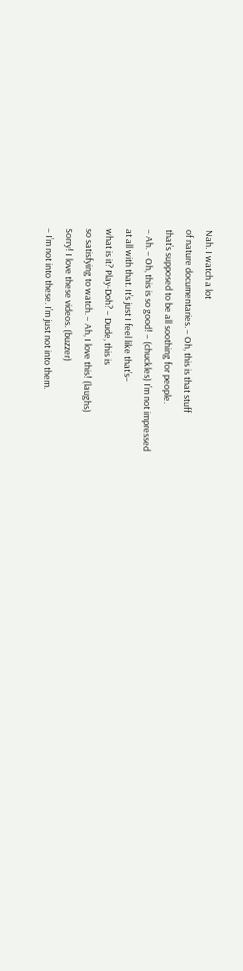Nah. I watch a lot
of nature documentaries. – Oh, this is that stuff
that’s supposed to be all soothing for people.
– Ah. – Oh, this is so good! – (chuckles) I’m not impressed
at all with that. It’s just I feel like that’s–
what is it? Play-Doh? – Dude, this is
so satisfying to watch. – Ah, I love this! (laughs)
Sorry! I love these videos. (buzzer)
– I’m not into these. I’m just not into them.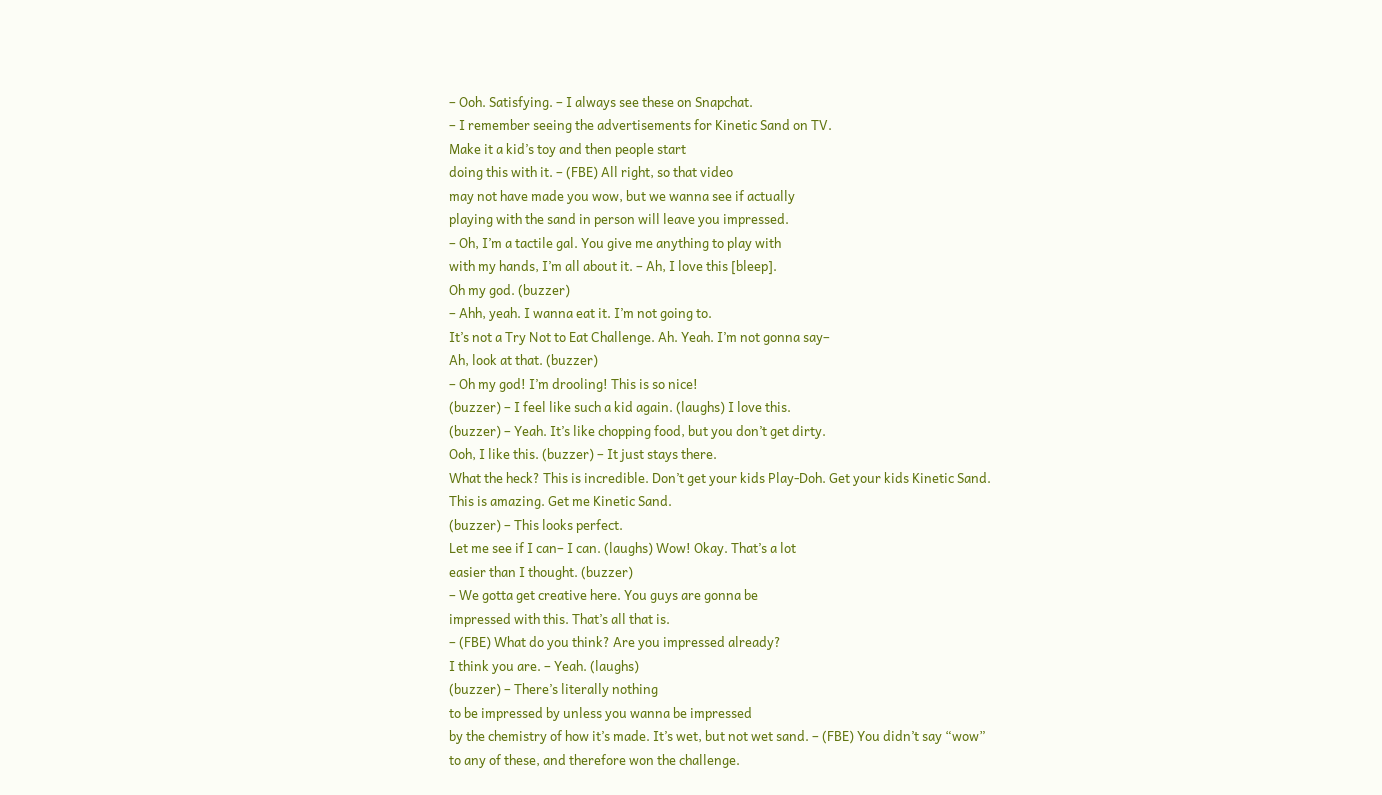– Ooh. Satisfying. – I always see these on Snapchat.
– I remember seeing the advertisements for Kinetic Sand on TV.
Make it a kid’s toy and then people start
doing this with it. – (FBE) All right, so that video
may not have made you wow, but we wanna see if actually
playing with the sand in person will leave you impressed.
– Oh, I’m a tactile gal. You give me anything to play with
with my hands, I’m all about it. – Ah, I love this [bleep].
Oh my god. (buzzer)
– Ahh, yeah. I wanna eat it. I’m not going to.
It’s not a Try Not to Eat Challenge. Ah. Yeah. I’m not gonna say–
Ah, look at that. (buzzer)
– Oh my god! I’m drooling! This is so nice!
(buzzer) – I feel like such a kid again. (laughs) I love this.
(buzzer) – Yeah. It’s like chopping food, but you don’t get dirty.
Ooh, I like this. (buzzer) – It just stays there.
What the heck? This is incredible. Don’t get your kids Play-Doh. Get your kids Kinetic Sand.
This is amazing. Get me Kinetic Sand.
(buzzer) – This looks perfect.
Let me see if I can– I can. (laughs) Wow! Okay. That’s a lot
easier than I thought. (buzzer)
– We gotta get creative here. You guys are gonna be
impressed with this. That’s all that is.
– (FBE) What do you think? Are you impressed already?
I think you are. – Yeah. (laughs)
(buzzer) – There’s literally nothing
to be impressed by unless you wanna be impressed
by the chemistry of how it’s made. It’s wet, but not wet sand. – (FBE) You didn’t say “wow”
to any of these, and therefore won the challenge.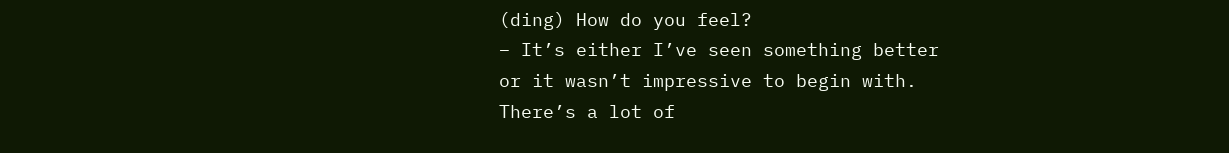(ding) How do you feel?
– It’s either I’ve seen something better
or it wasn’t impressive to begin with.
There’s a lot of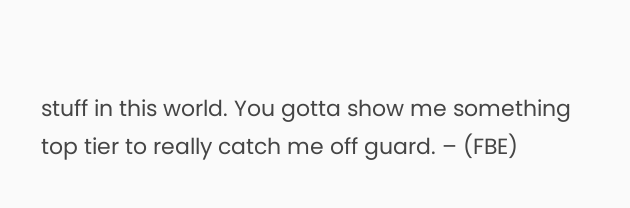stuff in this world. You gotta show me something
top tier to really catch me off guard. – (FBE)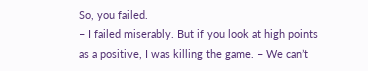So, you failed.
– I failed miserably. But if you look at high points
as a positive, I was killing the game. – We can’t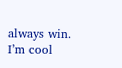always win.
I’m cool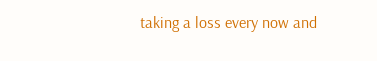taking a loss every now and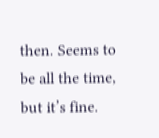then. Seems to be all the time,
but it’s fine.